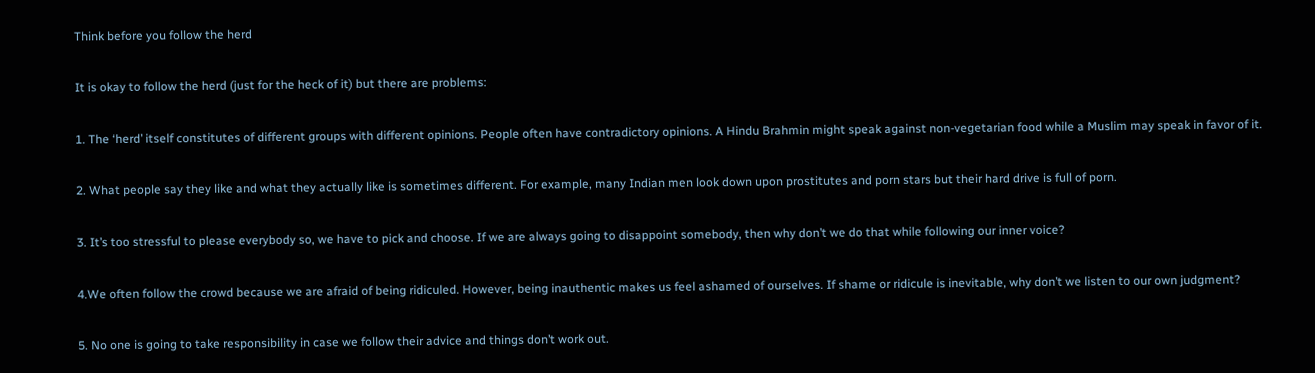Think before you follow the herd

It is okay to follow the herd (just for the heck of it) but there are problems:

1. The ‘herd’ itself constitutes of different groups with different opinions. People often have contradictory opinions. A Hindu Brahmin might speak against non-vegetarian food while a Muslim may speak in favor of it.

2. What people say they like and what they actually like is sometimes different. For example, many Indian men look down upon prostitutes and porn stars but their hard drive is full of porn.

3. It’s too stressful to please everybody so, we have to pick and choose. If we are always going to disappoint somebody, then why don’t we do that while following our inner voice?

4.We often follow the crowd because we are afraid of being ridiculed. However, being inauthentic makes us feel ashamed of ourselves. If shame or ridicule is inevitable, why don’t we listen to our own judgment?

5. No one is going to take responsibility in case we follow their advice and things don’t work out.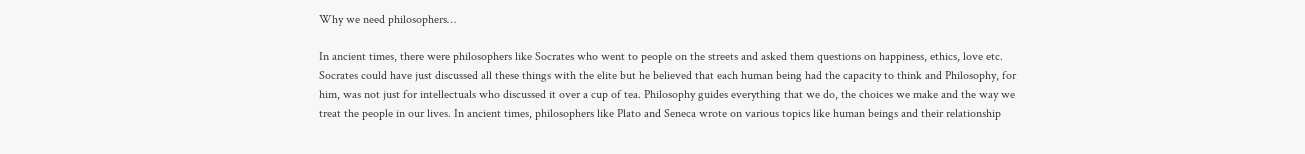Why we need philosophers…

In ancient times, there were philosophers like Socrates who went to people on the streets and asked them questions on happiness, ethics, love etc. Socrates could have just discussed all these things with the elite but he believed that each human being had the capacity to think and Philosophy, for him, was not just for intellectuals who discussed it over a cup of tea. Philosophy guides everything that we do, the choices we make and the way we treat the people in our lives. In ancient times, philosophers like Plato and Seneca wrote on various topics like human beings and their relationship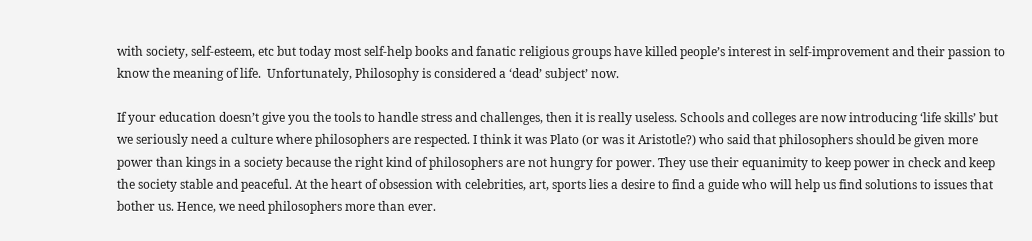with society, self-esteem, etc but today most self-help books and fanatic religious groups have killed people’s interest in self-improvement and their passion to know the meaning of life.  Unfortunately, Philosophy is considered a ‘dead’ subject’ now.

If your education doesn’t give you the tools to handle stress and challenges, then it is really useless. Schools and colleges are now introducing ‘life skills’ but we seriously need a culture where philosophers are respected. I think it was Plato (or was it Aristotle?) who said that philosophers should be given more power than kings in a society because the right kind of philosophers are not hungry for power. They use their equanimity to keep power in check and keep the society stable and peaceful. At the heart of obsession with celebrities, art, sports lies a desire to find a guide who will help us find solutions to issues that bother us. Hence, we need philosophers more than ever.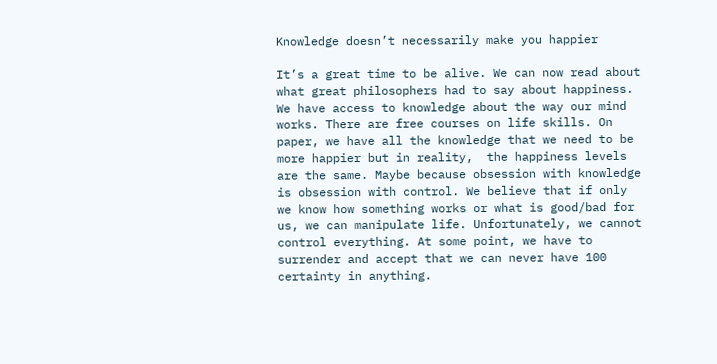Knowledge doesn’t necessarily make you happier

It’s a great time to be alive. We can now read about what great philosophers had to say about happiness. We have access to knowledge about the way our mind works. There are free courses on life skills. On paper, we have all the knowledge that we need to be more happier but in reality,  the happiness levels are the same. Maybe because obsession with knowledge is obsession with control. We believe that if only we know how something works or what is good/bad for us, we can manipulate life. Unfortunately, we cannot control everything. At some point, we have to surrender and accept that we can never have 100 certainty in anything.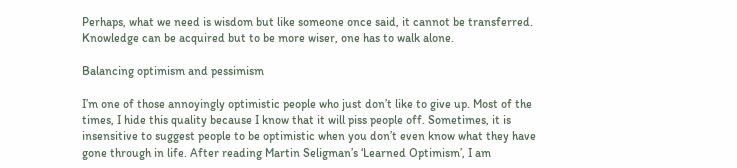Perhaps, what we need is wisdom but like someone once said, it cannot be transferred. Knowledge can be acquired but to be more wiser, one has to walk alone.

Balancing optimism and pessimism

I’m one of those annoyingly optimistic people who just don’t like to give up. Most of the times, I hide this quality because I know that it will piss people off. Sometimes, it is insensitive to suggest people to be optimistic when you don’t even know what they have gone through in life. After reading Martin Seligman’s ‘Learned Optimism’, I am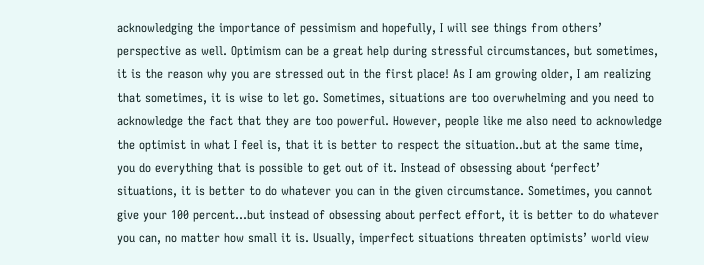acknowledging the importance of pessimism and hopefully, I will see things from others’ perspective as well. Optimism can be a great help during stressful circumstances, but sometimes, it is the reason why you are stressed out in the first place! As I am growing older, I am realizing that sometimes, it is wise to let go. Sometimes, situations are too overwhelming and you need to acknowledge the fact that they are too powerful. However, people like me also need to acknowledge the optimist in what I feel is, that it is better to respect the situation..but at the same time, you do everything that is possible to get out of it. Instead of obsessing about ‘perfect’ situations, it is better to do whatever you can in the given circumstance. Sometimes, you cannot give your 100 percent…but instead of obsessing about perfect effort, it is better to do whatever you can, no matter how small it is. Usually, imperfect situations threaten optimists’ world view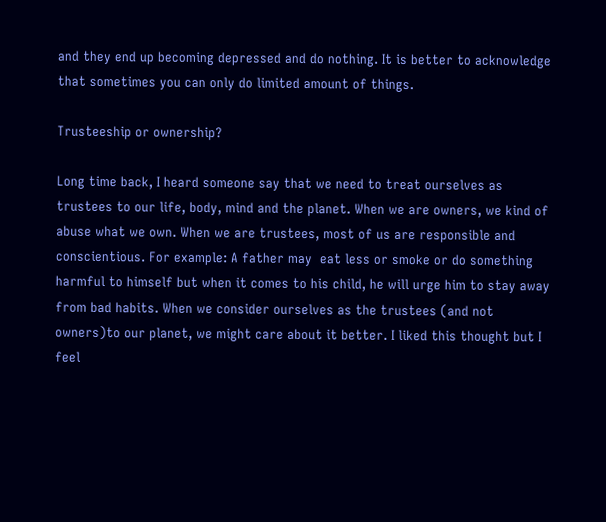and they end up becoming depressed and do nothing. It is better to acknowledge that sometimes you can only do limited amount of things.

Trusteeship or ownership?

Long time back, I heard someone say that we need to treat ourselves as trustees to our life, body, mind and the planet. When we are owners, we kind of abuse what we own. When we are trustees, most of us are responsible and conscientious. For example: A father may  eat less or smoke or do something harmful to himself but when it comes to his child, he will urge him to stay away from bad habits. When we consider ourselves as the trustees (and not owners)to our planet, we might care about it better. I liked this thought but I feel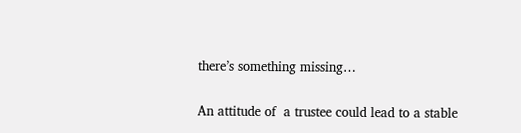there’s something missing…

An attitude of  a trustee could lead to a stable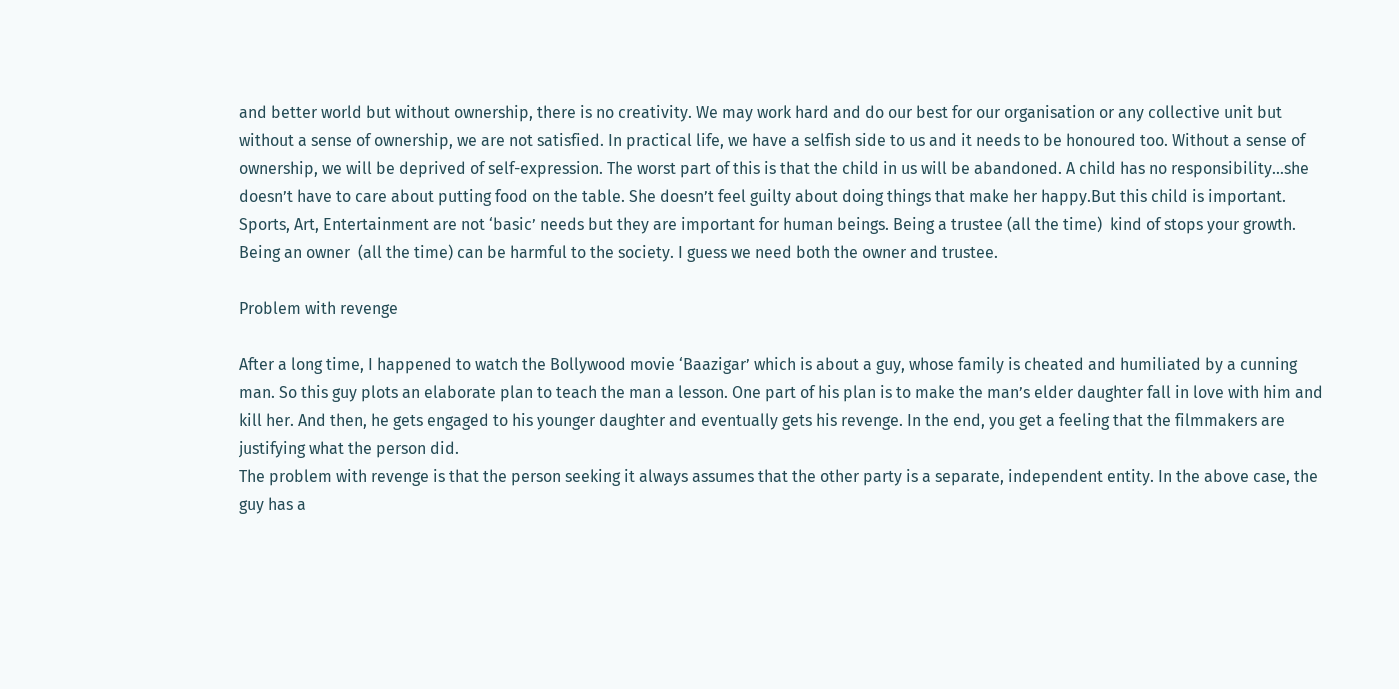and better world but without ownership, there is no creativity. We may work hard and do our best for our organisation or any collective unit but without a sense of ownership, we are not satisfied. In practical life, we have a selfish side to us and it needs to be honoured too. Without a sense of ownership, we will be deprived of self-expression. The worst part of this is that the child in us will be abandoned. A child has no responsibility…she doesn’t have to care about putting food on the table. She doesn’t feel guilty about doing things that make her happy.But this child is important. Sports, Art, Entertainment are not ‘basic’ needs but they are important for human beings. Being a trustee (all the time)  kind of stops your growth. Being an owner  (all the time) can be harmful to the society. I guess we need both the owner and trustee.

Problem with revenge

After a long time, I happened to watch the Bollywood movie ‘Baazigar’ which is about a guy, whose family is cheated and humiliated by a cunning man. So this guy plots an elaborate plan to teach the man a lesson. One part of his plan is to make the man’s elder daughter fall in love with him and kill her. And then, he gets engaged to his younger daughter and eventually gets his revenge. In the end, you get a feeling that the filmmakers are justifying what the person did.
The problem with revenge is that the person seeking it always assumes that the other party is a separate, independent entity. In the above case, the guy has a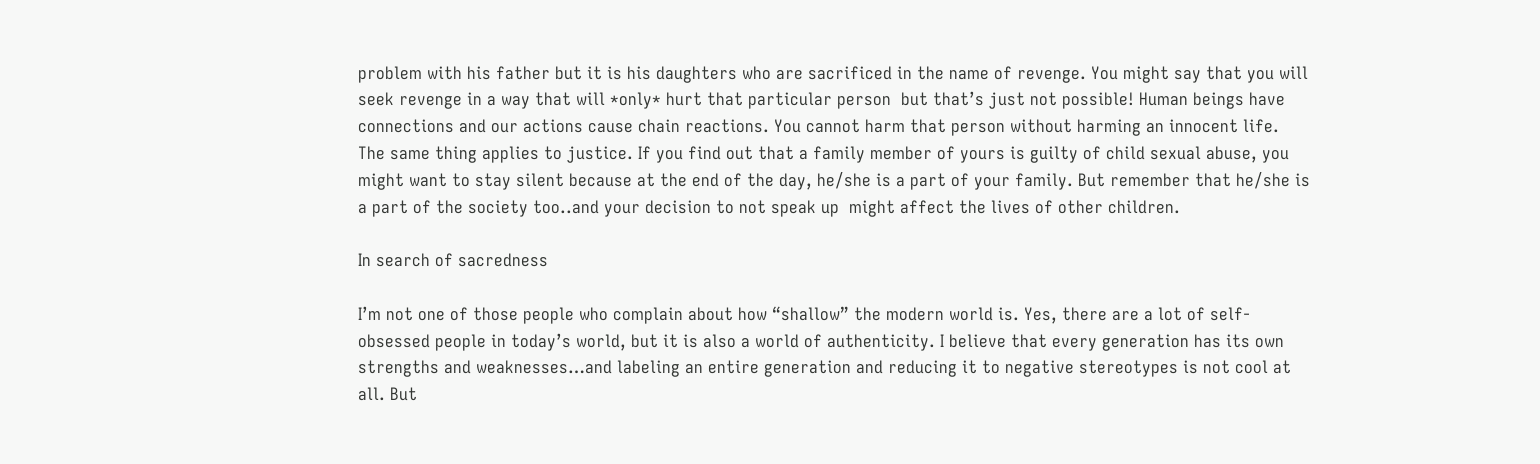problem with his father but it is his daughters who are sacrificed in the name of revenge. You might say that you will seek revenge in a way that will *only* hurt that particular person  but that’s just not possible! Human beings have connections and our actions cause chain reactions. You cannot harm that person without harming an innocent life.
The same thing applies to justice. If you find out that a family member of yours is guilty of child sexual abuse, you might want to stay silent because at the end of the day, he/she is a part of your family. But remember that he/she is a part of the society too..and your decision to not speak up  might affect the lives of other children.

In search of sacredness

I’m not one of those people who complain about how “shallow” the modern world is. Yes, there are a lot of self-obsessed people in today’s world, but it is also a world of authenticity. I believe that every generation has its own strengths and weaknesses…and labeling an entire generation and reducing it to negative stereotypes is not cool at all. But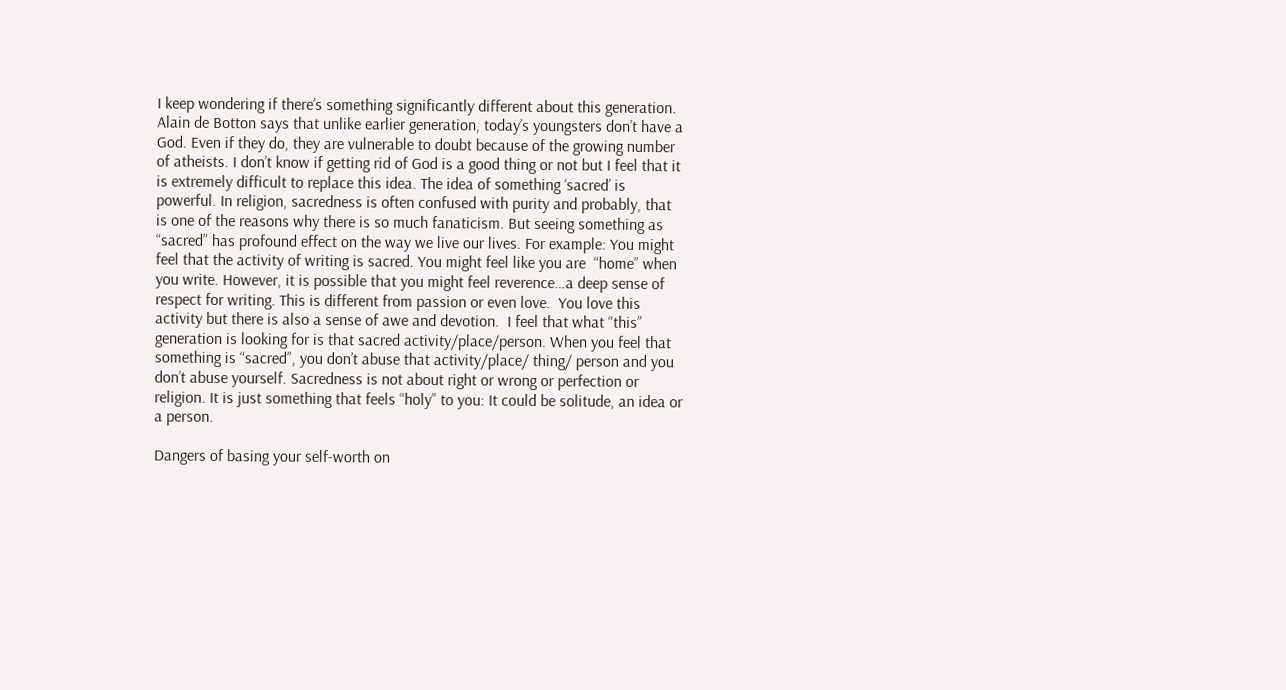I keep wondering if there’s something significantly different about this generation. Alain de Botton says that unlike earlier generation, today’s youngsters don’t have a God. Even if they do, they are vulnerable to doubt because of the growing number of atheists. I don’t know if getting rid of God is a good thing or not but I feel that it is extremely difficult to replace this idea. The idea of something ‘sacred’ is powerful. In religion, sacredness is often confused with purity and probably, that is one of the reasons why there is so much fanaticism. But seeing something as “sacred” has profound effect on the way we live our lives. For example: You might feel that the activity of writing is sacred. You might feel like you are  “home” when you write. However, it is possible that you might feel reverence…a deep sense of respect for writing. This is different from passion or even love.  You love this activity but there is also a sense of awe and devotion.  I feel that what “this” generation is looking for is that sacred activity/place/person. When you feel that something is “sacred”, you don’t abuse that activity/place/ thing/ person and you don’t abuse yourself. Sacredness is not about right or wrong or perfection or religion. It is just something that feels “holy” to you: It could be solitude, an idea or a person.

Dangers of basing your self-worth on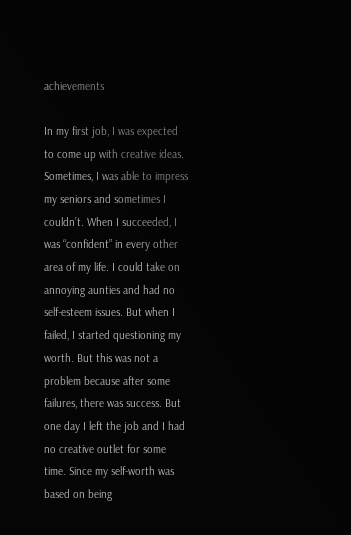achievements

In my first job, I was expected to come up with creative ideas. Sometimes, I was able to impress my seniors and sometimes I couldn’t. When I succeeded, I was “confident” in every other area of my life. I could take on annoying aunties and had no self-esteem issues. But when I failed, I started questioning my worth. But this was not a problem because after some failures, there was success. But one day I left the job and I had no creative outlet for some time. Since my self-worth was based on being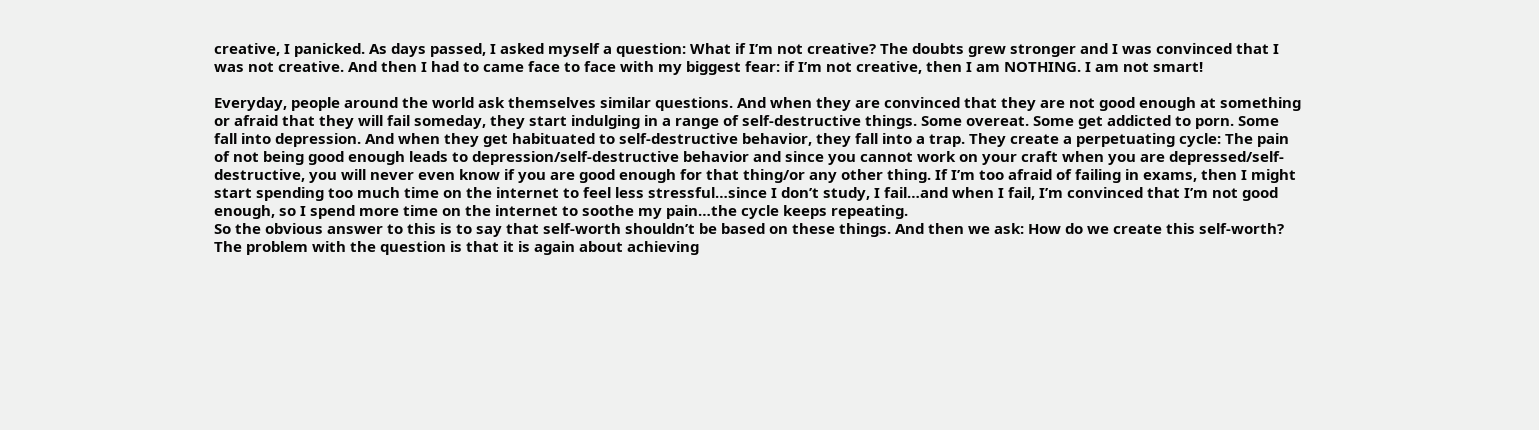creative, I panicked. As days passed, I asked myself a question: What if I’m not creative? The doubts grew stronger and I was convinced that I was not creative. And then I had to came face to face with my biggest fear: if I’m not creative, then I am NOTHING. I am not smart!

Everyday, people around the world ask themselves similar questions. And when they are convinced that they are not good enough at something or afraid that they will fail someday, they start indulging in a range of self-destructive things. Some overeat. Some get addicted to porn. Some fall into depression. And when they get habituated to self-destructive behavior, they fall into a trap. They create a perpetuating cycle: The pain of not being good enough leads to depression/self-destructive behavior and since you cannot work on your craft when you are depressed/self-destructive, you will never even know if you are good enough for that thing/or any other thing. If I’m too afraid of failing in exams, then I might start spending too much time on the internet to feel less stressful…since I don’t study, I fail…and when I fail, I’m convinced that I’m not good enough, so I spend more time on the internet to soothe my pain…the cycle keeps repeating.
So the obvious answer to this is to say that self-worth shouldn’t be based on these things. And then we ask: How do we create this self-worth? The problem with the question is that it is again about achieving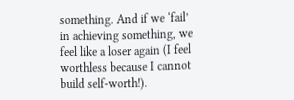something. And if we ‘fail’ in achieving something, we feel like a loser again (I feel worthless because I cannot build self-worth!).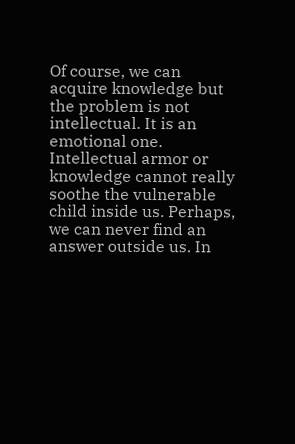Of course, we can acquire knowledge but the problem is not intellectual. It is an emotional one. Intellectual armor or knowledge cannot really soothe the vulnerable child inside us. Perhaps, we can never find an answer outside us. In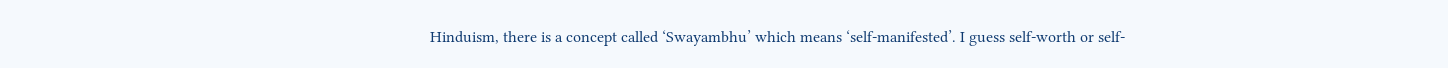Hinduism, there is a concept called ‘Swayambhu’ which means ‘self-manifested’. I guess self-worth or self-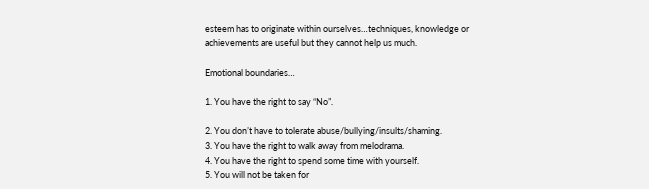esteem has to originate within ourselves…techniques, knowledge or achievements are useful but they cannot help us much.

Emotional boundaries…

1. You have the right to say “No”.

2. You don’t have to tolerate abuse/bullying/insults/shaming.
3. You have the right to walk away from melodrama.
4. You have the right to spend some time with yourself.
5. You will not be taken for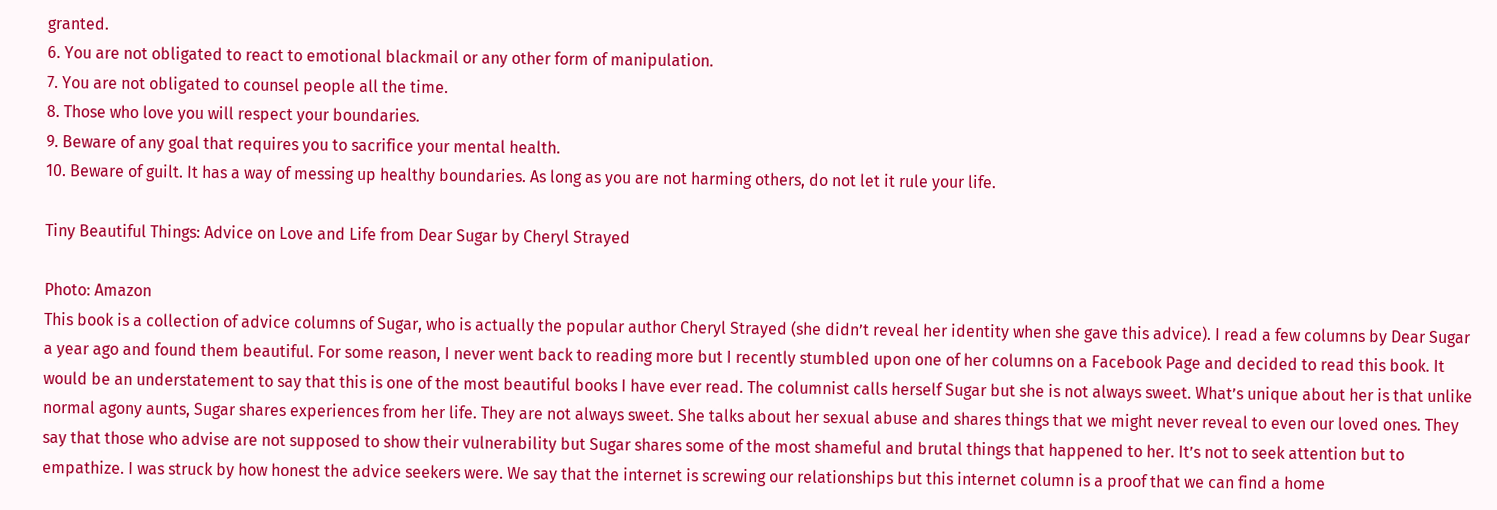granted.
6. You are not obligated to react to emotional blackmail or any other form of manipulation.
7. You are not obligated to counsel people all the time.
8. Those who love you will respect your boundaries.
9. Beware of any goal that requires you to sacrifice your mental health.
10. Beware of guilt. It has a way of messing up healthy boundaries. As long as you are not harming others, do not let it rule your life.

Tiny Beautiful Things: Advice on Love and Life from Dear Sugar by Cheryl Strayed

Photo: Amazon
This book is a collection of advice columns of Sugar, who is actually the popular author Cheryl Strayed (she didn’t reveal her identity when she gave this advice). I read a few columns by Dear Sugar a year ago and found them beautiful. For some reason, I never went back to reading more but I recently stumbled upon one of her columns on a Facebook Page and decided to read this book. It would be an understatement to say that this is one of the most beautiful books I have ever read. The columnist calls herself Sugar but she is not always sweet. What’s unique about her is that unlike normal agony aunts, Sugar shares experiences from her life. They are not always sweet. She talks about her sexual abuse and shares things that we might never reveal to even our loved ones. They say that those who advise are not supposed to show their vulnerability but Sugar shares some of the most shameful and brutal things that happened to her. It’s not to seek attention but to empathize. I was struck by how honest the advice seekers were. We say that the internet is screwing our relationships but this internet column is a proof that we can find a home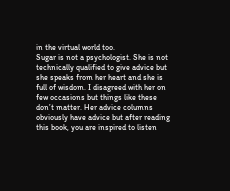in the virtual world too.
Sugar is not a psychologist. She is not technically qualified to give advice but she speaks from her heart and she is full of wisdom. I disagreed with her on few occasions but things like these don’t matter. Her advice columns obviously have advice but after reading this book, you are inspired to listen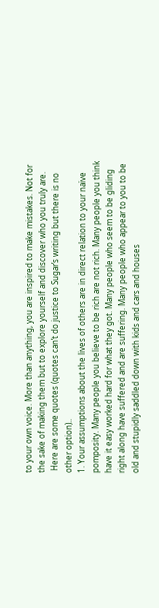to your own voice. More than anything, you are inspired to make mistakes. Not for the sake of making them but to explore yourself and discover who you truly are.
 Here are some quotes (quotes can’t do justice to Sugar’s writing but there is no other option)..
1. Your assumptions about the lives of others are in direct relation to your naïve pomposity. Many people you believe to be rich are not rich. Many people you think have it easy worked hard for what they got. Many people who seem to be gliding right along have suffered and are suffering. Many people who appear to you to be old and stupidly saddled down with kids and cars and houses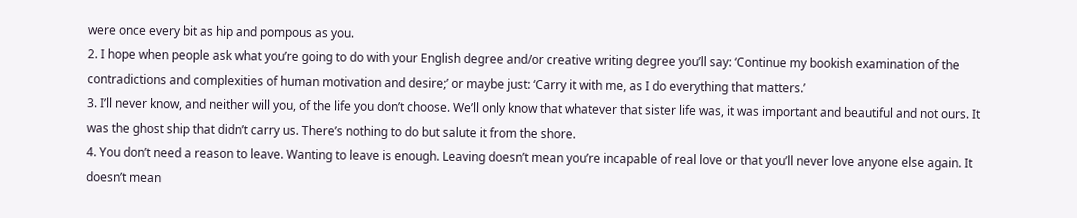were once every bit as hip and pompous as you.
2. I hope when people ask what you’re going to do with your English degree and/or creative writing degree you’ll say: ‘Continue my bookish examination of the contradictions and complexities of human motivation and desire;’ or maybe just: ‘Carry it with me, as I do everything that matters.’
3. I’ll never know, and neither will you, of the life you don’t choose. We’ll only know that whatever that sister life was, it was important and beautiful and not ours. It was the ghost ship that didn’t carry us. There’s nothing to do but salute it from the shore.
4. You don’t need a reason to leave. Wanting to leave is enough. Leaving doesn’t mean you’re incapable of real love or that you’ll never love anyone else again. It doesn’t mean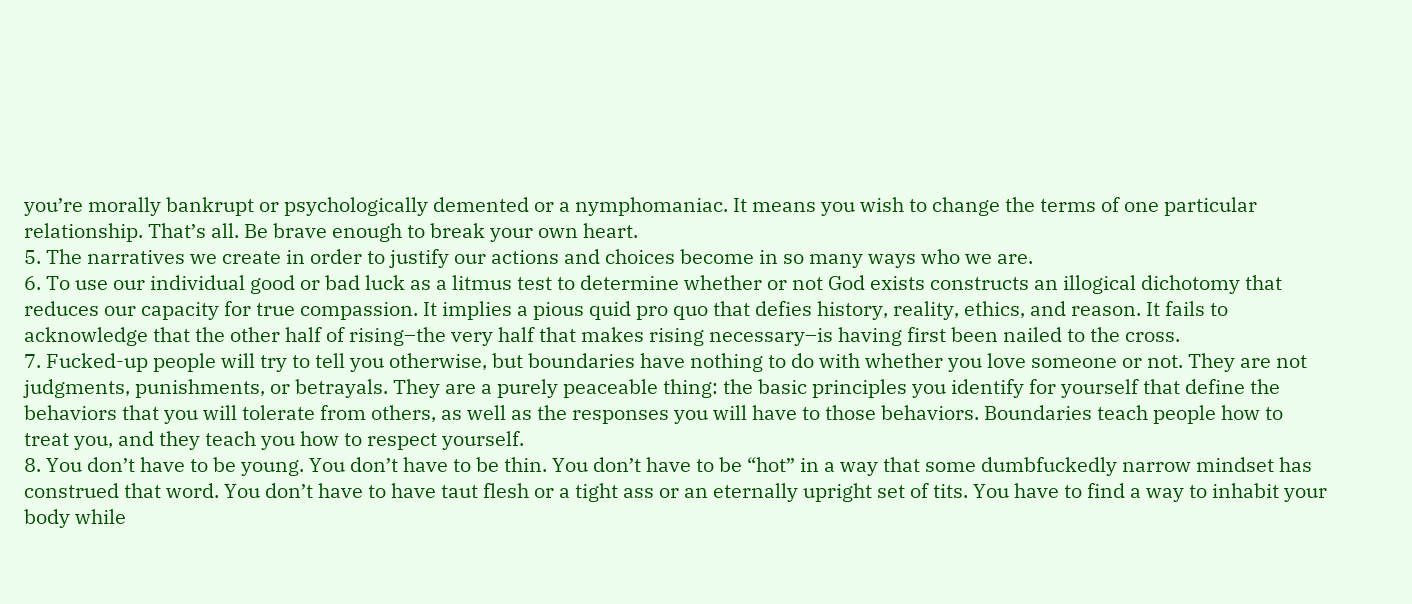you’re morally bankrupt or psychologically demented or a nymphomaniac. It means you wish to change the terms of one particular relationship. That’s all. Be brave enough to break your own heart.
5. The narratives we create in order to justify our actions and choices become in so many ways who we are.
6. To use our individual good or bad luck as a litmus test to determine whether or not God exists constructs an illogical dichotomy that reduces our capacity for true compassion. It implies a pious quid pro quo that defies history, reality, ethics, and reason. It fails to acknowledge that the other half of rising–the very half that makes rising necessary–is having first been nailed to the cross.
7. Fucked-up people will try to tell you otherwise, but boundaries have nothing to do with whether you love someone or not. They are not judgments, punishments, or betrayals. They are a purely peaceable thing: the basic principles you identify for yourself that define the behaviors that you will tolerate from others, as well as the responses you will have to those behaviors. Boundaries teach people how to treat you, and they teach you how to respect yourself.
8. You don’t have to be young. You don’t have to be thin. You don’t have to be “hot” in a way that some dumbfuckedly narrow mindset has construed that word. You don’t have to have taut flesh or a tight ass or an eternally upright set of tits. You have to find a way to inhabit your body while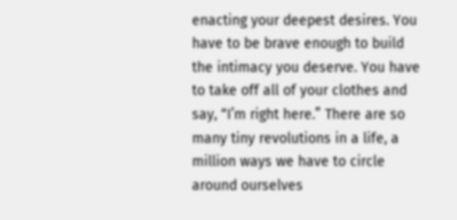enacting your deepest desires. You have to be brave enough to build the intimacy you deserve. You have to take off all of your clothes and say, “I’m right here.” There are so many tiny revolutions in a life, a million ways we have to circle around ourselves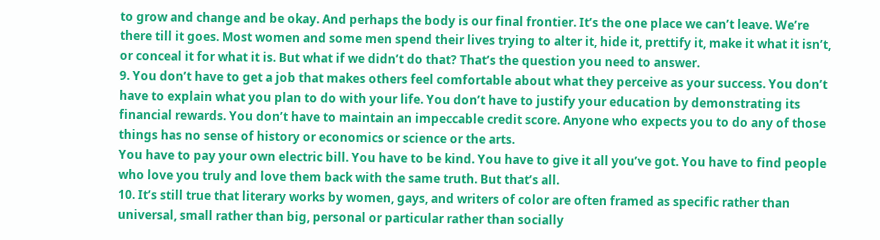to grow and change and be okay. And perhaps the body is our final frontier. It’s the one place we can’t leave. We’re there till it goes. Most women and some men spend their lives trying to alter it, hide it, prettify it, make it what it isn’t, or conceal it for what it is. But what if we didn’t do that? That’s the question you need to answer.
9. You don’t have to get a job that makes others feel comfortable about what they perceive as your success. You don’t have to explain what you plan to do with your life. You don’t have to justify your education by demonstrating its financial rewards. You don’t have to maintain an impeccable credit score. Anyone who expects you to do any of those things has no sense of history or economics or science or the arts.
You have to pay your own electric bill. You have to be kind. You have to give it all you’ve got. You have to find people who love you truly and love them back with the same truth. But that’s all.
10. It’s still true that literary works by women, gays, and writers of color are often framed as specific rather than universal, small rather than big, personal or particular rather than socially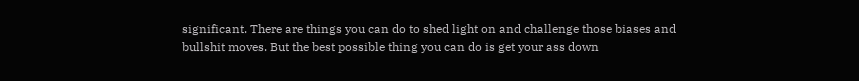significant. There are things you can do to shed light on and challenge those biases and bullshit moves. But the best possible thing you can do is get your ass down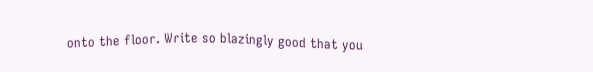onto the floor. Write so blazingly good that you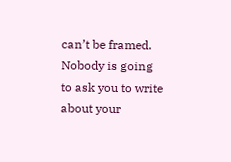can’t be framed. Nobody is going to ask you to write about your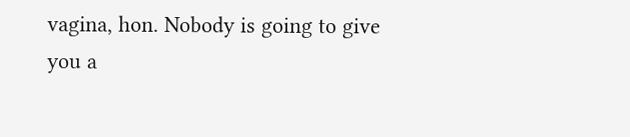vagina, hon. Nobody is going to give you a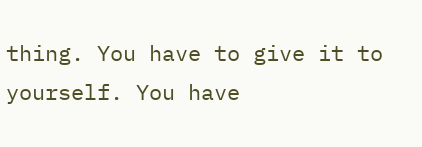thing. You have to give it to yourself. You have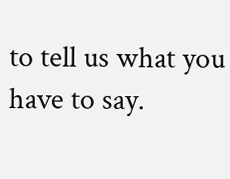to tell us what you have to say.